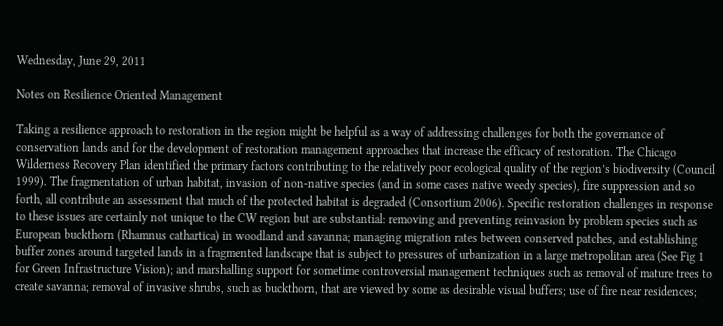Wednesday, June 29, 2011

Notes on Resilience Oriented Management

Taking a resilience approach to restoration in the region might be helpful as a way of addressing challenges for both the governance of conservation lands and for the development of restoration management approaches that increase the efficacy of restoration. The Chicago Wilderness Recovery Plan identified the primary factors contributing to the relatively poor ecological quality of the region’s biodiversity (Council 1999). The fragmentation of urban habitat, invasion of non-native species (and in some cases native weedy species), fire suppression and so forth, all contribute an assessment that much of the protected habitat is degraded (Consortium 2006). Specific restoration challenges in response to these issues are certainly not unique to the CW region but are substantial: removing and preventing reinvasion by problem species such as European buckthorn (Rhamnus cathartica) in woodland and savanna; managing migration rates between conserved patches, and establishing buffer zones around targeted lands in a fragmented landscape that is subject to pressures of urbanization in a large metropolitan area (See Fig 1 for Green Infrastructure Vision); and marshalling support for sometime controversial management techniques such as removal of mature trees to create savanna; removal of invasive shrubs, such as buckthorn, that are viewed by some as desirable visual buffers; use of fire near residences;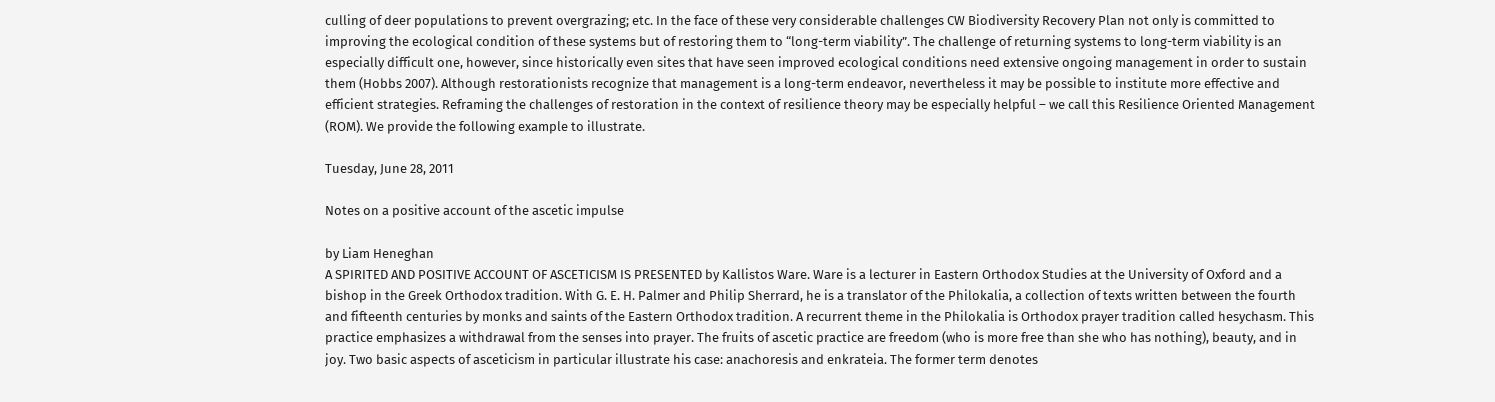culling of deer populations to prevent overgrazing; etc. In the face of these very considerable challenges CW Biodiversity Recovery Plan not only is committed to improving the ecological condition of these systems but of restoring them to “long-term viability”. The challenge of returning systems to long-term viability is an especially difficult one, however, since historically even sites that have seen improved ecological conditions need extensive ongoing management in order to sustain them (Hobbs 2007). Although restorationists recognize that management is a long-term endeavor, nevertheless it may be possible to institute more effective and efficient strategies. Reframing the challenges of restoration in the context of resilience theory may be especially helpful – we call this Resilience Oriented Management (ROM). We provide the following example to illustrate.

Tuesday, June 28, 2011

Notes on a positive account of the ascetic impulse

by Liam Heneghan
A SPIRITED AND POSITIVE ACCOUNT OF ASCETICISM IS PRESENTED by Kallistos Ware. Ware is a lecturer in Eastern Orthodox Studies at the University of Oxford and a bishop in the Greek Orthodox tradition. With G. E. H. Palmer and Philip Sherrard, he is a translator of the Philokalia, a collection of texts written between the fourth and fifteenth centuries by monks and saints of the Eastern Orthodox tradition. A recurrent theme in the Philokalia is Orthodox prayer tradition called hesychasm. This practice emphasizes a withdrawal from the senses into prayer. The fruits of ascetic practice are freedom (who is more free than she who has nothing), beauty, and in joy. Two basic aspects of asceticism in particular illustrate his case: anachoresis and enkrateia. The former term denotes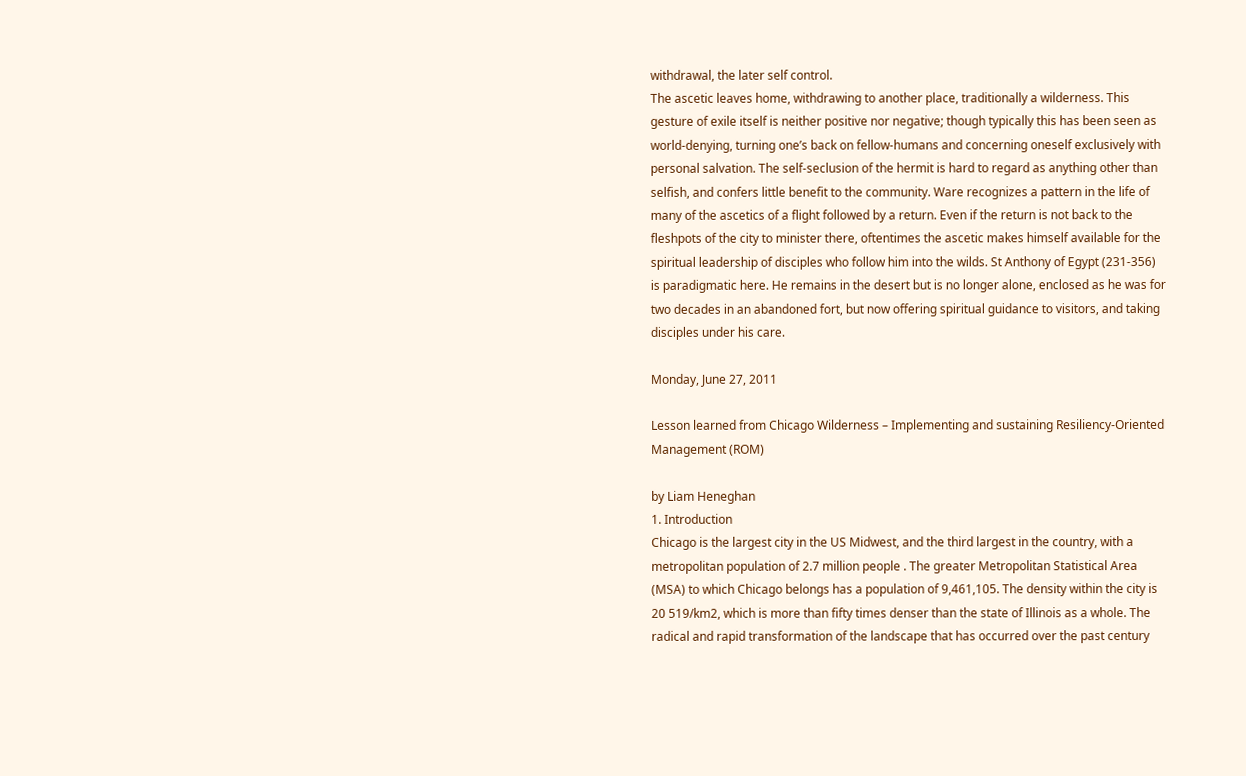withdrawal, the later self control.
The ascetic leaves home, withdrawing to another place, traditionally a wilderness. This gesture of exile itself is neither positive nor negative; though typically this has been seen as world-denying, turning one’s back on fellow-humans and concerning oneself exclusively with personal salvation. The self-seclusion of the hermit is hard to regard as anything other than selfish, and confers little benefit to the community. Ware recognizes a pattern in the life of many of the ascetics of a flight followed by a return. Even if the return is not back to the fleshpots of the city to minister there, oftentimes the ascetic makes himself available for the spiritual leadership of disciples who follow him into the wilds. St Anthony of Egypt (231-356) is paradigmatic here. He remains in the desert but is no longer alone, enclosed as he was for two decades in an abandoned fort, but now offering spiritual guidance to visitors, and taking disciples under his care.

Monday, June 27, 2011

Lesson learned from Chicago Wilderness – Implementing and sustaining Resiliency-Oriented Management (ROM)

by Liam Heneghan
1. Introduction
Chicago is the largest city in the US Midwest, and the third largest in the country, with a metropolitan population of 2.7 million people . The greater Metropolitan Statistical Area (MSA) to which Chicago belongs has a population of 9,461,105. The density within the city is 20 519/km2, which is more than fifty times denser than the state of Illinois as a whole. The radical and rapid transformation of the landscape that has occurred over the past century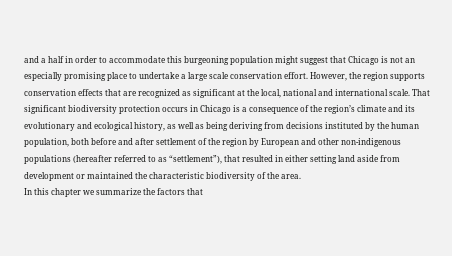and a half in order to accommodate this burgeoning population might suggest that Chicago is not an especially promising place to undertake a large scale conservation effort. However, the region supports conservation effects that are recognized as significant at the local, national and international scale. That significant biodiversity protection occurs in Chicago is a consequence of the region’s climate and its evolutionary and ecological history, as well as being deriving from decisions instituted by the human population, both before and after settlement of the region by European and other non-indigenous populations (hereafter referred to as “settlement”), that resulted in either setting land aside from development or maintained the characteristic biodiversity of the area.
In this chapter we summarize the factors that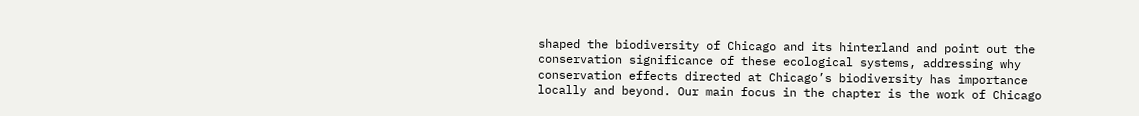shaped the biodiversity of Chicago and its hinterland and point out the conservation significance of these ecological systems, addressing why conservation effects directed at Chicago’s biodiversity has importance locally and beyond. Our main focus in the chapter is the work of Chicago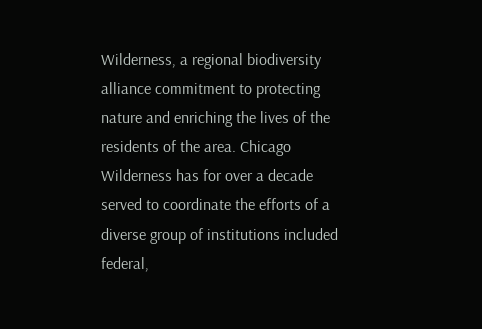Wilderness, a regional biodiversity alliance commitment to protecting nature and enriching the lives of the residents of the area. Chicago Wilderness has for over a decade served to coordinate the efforts of a diverse group of institutions included federal,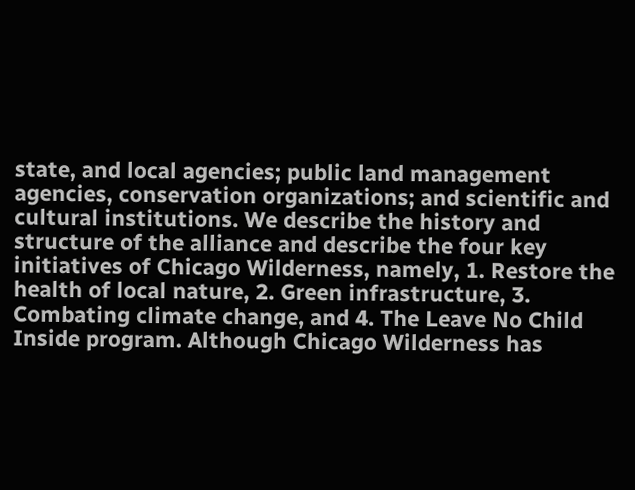state, and local agencies; public land management agencies, conservation organizations; and scientific and cultural institutions. We describe the history and structure of the alliance and describe the four key initiatives of Chicago Wilderness, namely, 1. Restore the health of local nature, 2. Green infrastructure, 3. Combating climate change, and 4. The Leave No Child Inside program. Although Chicago Wilderness has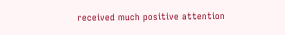received much positive attention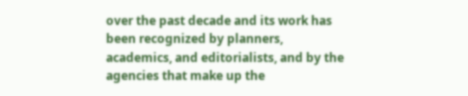over the past decade and its work has been recognized by planners, academics, and editorialists, and by the agencies that make up the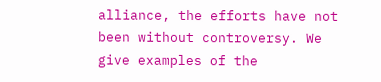alliance, the efforts have not been without controversy. We give examples of the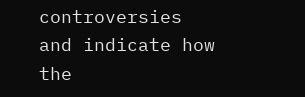controversies and indicate how the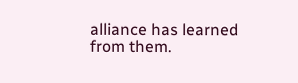alliance has learned from them.